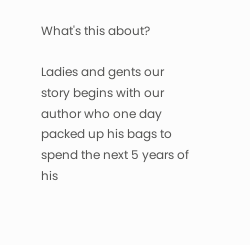What's this about?

Ladies and gents our story begins with our author who one day packed up his bags to spend the next 5 years of his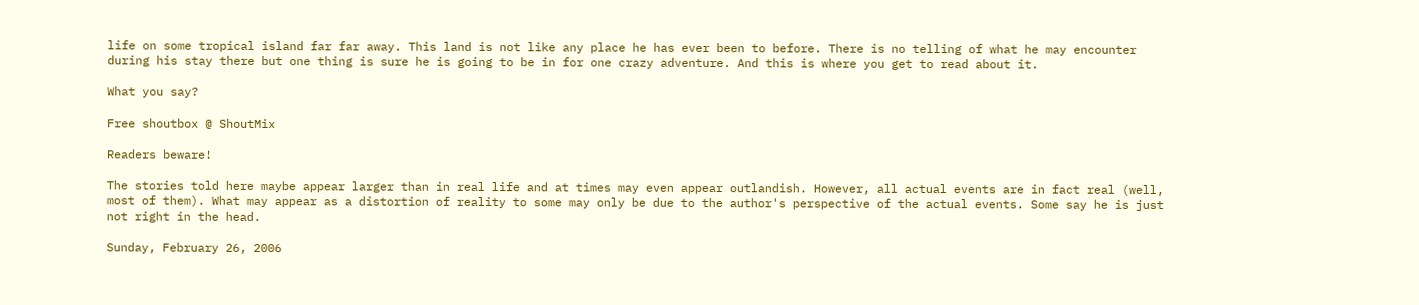life on some tropical island far far away. This land is not like any place he has ever been to before. There is no telling of what he may encounter during his stay there but one thing is sure he is going to be in for one crazy adventure. And this is where you get to read about it.

What you say?

Free shoutbox @ ShoutMix

Readers beware!

The stories told here maybe appear larger than in real life and at times may even appear outlandish. However, all actual events are in fact real (well, most of them). What may appear as a distortion of reality to some may only be due to the author's perspective of the actual events. Some say he is just not right in the head.

Sunday, February 26, 2006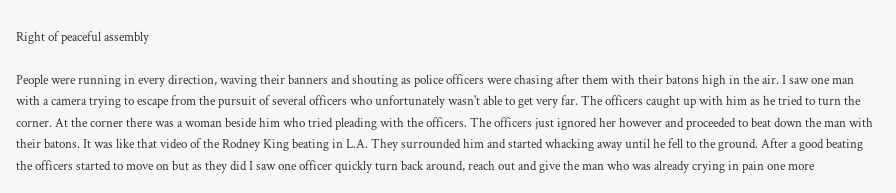Right of peaceful assembly

People were running in every direction, waving their banners and shouting as police officers were chasing after them with their batons high in the air. I saw one man with a camera trying to escape from the pursuit of several officers who unfortunately wasn't able to get very far. The officers caught up with him as he tried to turn the corner. At the corner there was a woman beside him who tried pleading with the officers. The officers just ignored her however and proceeded to beat down the man with their batons. It was like that video of the Rodney King beating in L.A. They surrounded him and started whacking away until he fell to the ground. After a good beating the officers started to move on but as they did I saw one officer quickly turn back around, reach out and give the man who was already crying in pain one more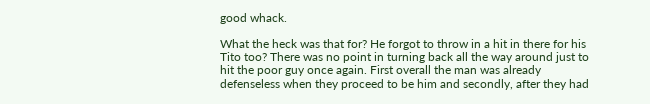good whack.

What the heck was that for? He forgot to throw in a hit in there for his Tito too? There was no point in turning back all the way around just to hit the poor guy once again. First overall the man was already defenseless when they proceed to be him and secondly, after they had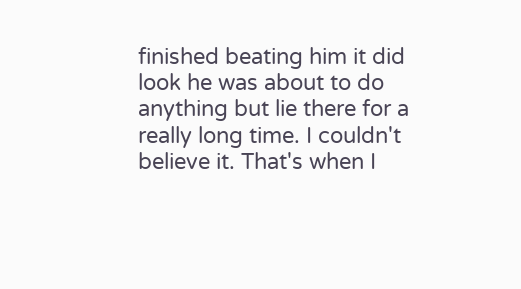finished beating him it did look he was about to do anything but lie there for a really long time. I couldn't believe it. That's when I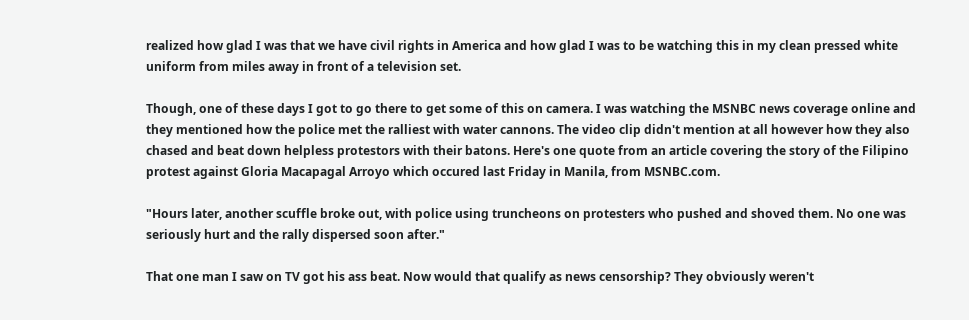realized how glad I was that we have civil rights in America and how glad I was to be watching this in my clean pressed white uniform from miles away in front of a television set.

Though, one of these days I got to go there to get some of this on camera. I was watching the MSNBC news coverage online and they mentioned how the police met the ralliest with water cannons. The video clip didn't mention at all however how they also chased and beat down helpless protestors with their batons. Here's one quote from an article covering the story of the Filipino protest against Gloria Macapagal Arroyo which occured last Friday in Manila, from MSNBC.com.

"Hours later, another scuffle broke out, with police using truncheons on protesters who pushed and shoved them. No one was seriously hurt and the rally dispersed soon after."

That one man I saw on TV got his ass beat. Now would that qualify as news censorship? They obviously weren't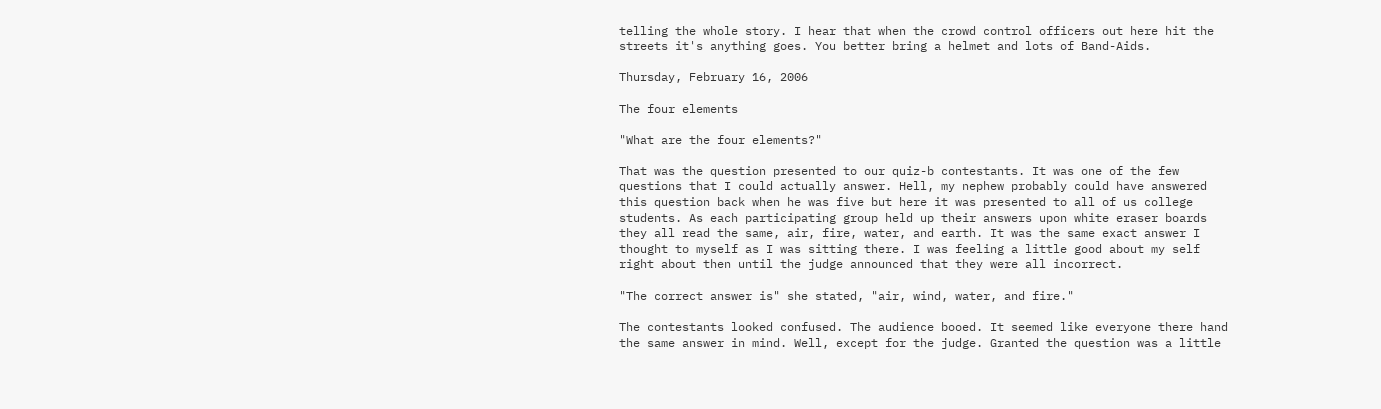telling the whole story. I hear that when the crowd control officers out here hit the streets it's anything goes. You better bring a helmet and lots of Band-Aids.

Thursday, February 16, 2006

The four elements

"What are the four elements?"

That was the question presented to our quiz-b contestants. It was one of the few questions that I could actually answer. Hell, my nephew probably could have answered this question back when he was five but here it was presented to all of us college students. As each participating group held up their answers upon white eraser boards they all read the same, air, fire, water, and earth. It was the same exact answer I thought to myself as I was sitting there. I was feeling a little good about my self right about then until the judge announced that they were all incorrect.

"The correct answer is" she stated, "air, wind, water, and fire."

The contestants looked confused. The audience booed. It seemed like everyone there hand the same answer in mind. Well, except for the judge. Granted the question was a little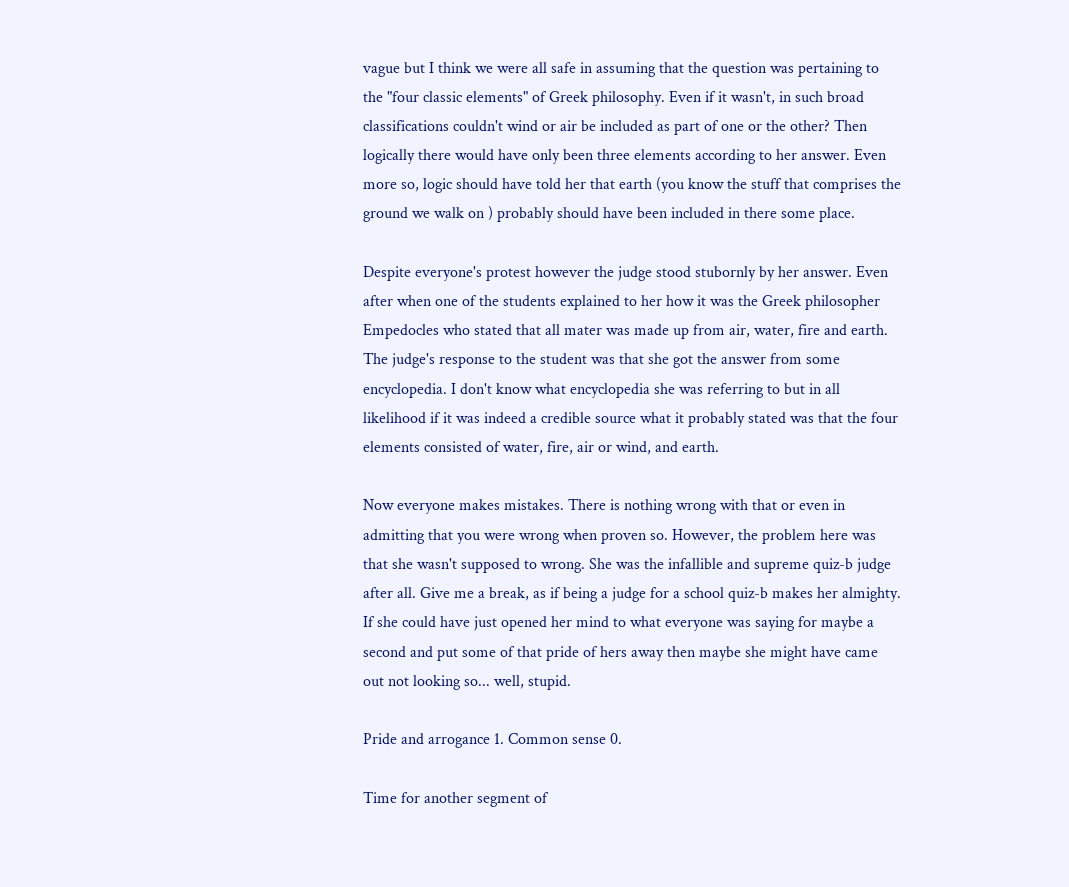vague but I think we were all safe in assuming that the question was pertaining to the "four classic elements" of Greek philosophy. Even if it wasn't, in such broad classifications couldn't wind or air be included as part of one or the other? Then logically there would have only been three elements according to her answer. Even more so, logic should have told her that earth (you know the stuff that comprises the ground we walk on ) probably should have been included in there some place.

Despite everyone's protest however the judge stood stubornly by her answer. Even after when one of the students explained to her how it was the Greek philosopher Empedocles who stated that all mater was made up from air, water, fire and earth. The judge's response to the student was that she got the answer from some encyclopedia. I don't know what encyclopedia she was referring to but in all likelihood if it was indeed a credible source what it probably stated was that the four elements consisted of water, fire, air or wind, and earth.

Now everyone makes mistakes. There is nothing wrong with that or even in admitting that you were wrong when proven so. However, the problem here was that she wasn't supposed to wrong. She was the infallible and supreme quiz-b judge after all. Give me a break, as if being a judge for a school quiz-b makes her almighty. If she could have just opened her mind to what everyone was saying for maybe a second and put some of that pride of hers away then maybe she might have came out not looking so... well, stupid.

Pride and arrogance 1. Common sense 0.

Time for another segment of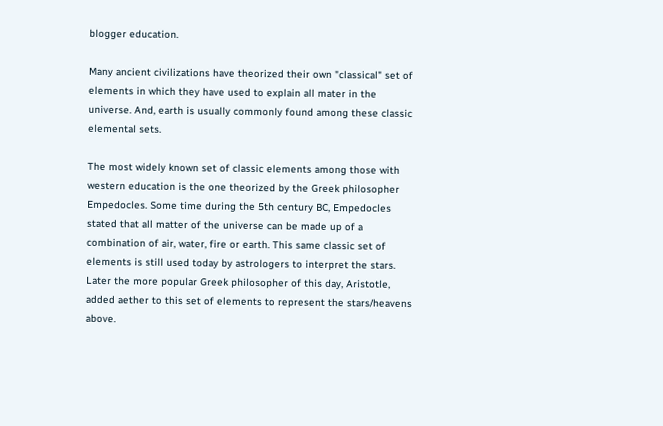blogger education.

Many ancient civilizations have theorized their own "classical" set of elements in which they have used to explain all mater in the universe. And, earth is usually commonly found among these classic elemental sets.

The most widely known set of classic elements among those with western education is the one theorized by the Greek philosopher Empedocles. Some time during the 5th century BC, Empedocles stated that all matter of the universe can be made up of a combination of air, water, fire or earth. This same classic set of elements is still used today by astrologers to interpret the stars. Later the more popular Greek philosopher of this day, Aristotle, added aether to this set of elements to represent the stars/heavens above.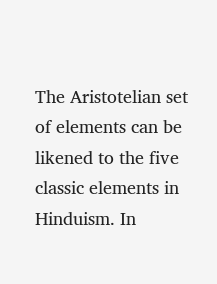The Aristotelian set of elements can be likened to the five classic elements in Hinduism. In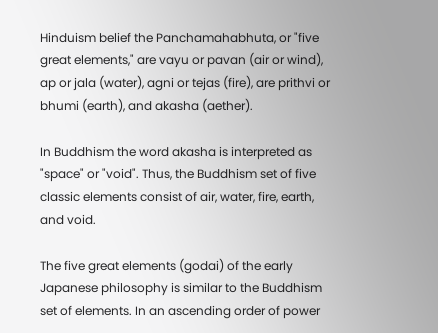Hinduism belief the Panchamahabhuta, or "five great elements," are vayu or pavan (air or wind), ap or jala (water), agni or tejas (fire), are prithvi or bhumi (earth), and akasha (aether).

In Buddhism the word akasha is interpreted as "space" or "void". Thus, the Buddhism set of five classic elements consist of air, water, fire, earth, and void.

The five great elements (godai) of the early Japanese philosophy is similar to the Buddhism set of elements. In an ascending order of power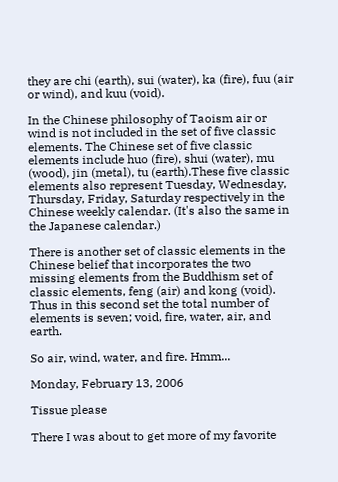they are chi (earth), sui (water), ka (fire), fuu (air or wind), and kuu (void).

In the Chinese philosophy of Taoism air or wind is not included in the set of five classic elements. The Chinese set of five classic elements include huo (fire), shui (water), mu (wood), jin (metal), tu (earth).These five classic elements also represent Tuesday, Wednesday, Thursday, Friday, Saturday respectively in the Chinese weekly calendar. (It's also the same in the Japanese calendar.)

There is another set of classic elements in the Chinese belief that incorporates the two missing elements from the Buddhism set of classic elements, feng (air) and kong (void). Thus in this second set the total number of elements is seven; void, fire, water, air, and earth.

So air, wind, water, and fire. Hmm...

Monday, February 13, 2006

Tissue please

There I was about to get more of my favorite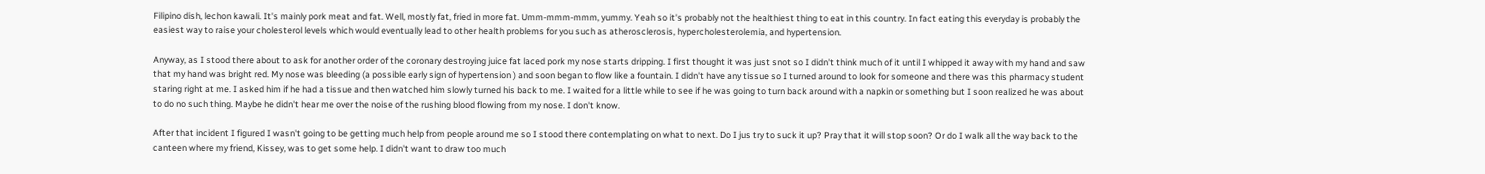Filipino dish, lechon kawali. It's mainly pork meat and fat. Well, mostly fat, fried in more fat. Umm-mmm-mmm, yummy. Yeah so it's probably not the healthiest thing to eat in this country. In fact eating this everyday is probably the easiest way to raise your cholesterol levels which would eventually lead to other health problems for you such as atherosclerosis, hypercholesterolemia, and hypertension.

Anyway, as I stood there about to ask for another order of the coronary destroying juice fat laced pork my nose starts dripping. I first thought it was just snot so I didn't think much of it until I whipped it away with my hand and saw that my hand was bright red. My nose was bleeding (a possible early sign of hypertension ) and soon began to flow like a fountain. I didn't have any tissue so I turned around to look for someone and there was this pharmacy student staring right at me. I asked him if he had a tissue and then watched him slowly turned his back to me. I waited for a little while to see if he was going to turn back around with a napkin or something but I soon realized he was about to do no such thing. Maybe he didn't hear me over the noise of the rushing blood flowing from my nose. I don't know.

After that incident I figured I wasn't going to be getting much help from people around me so I stood there contemplating on what to next. Do I jus try to suck it up? Pray that it will stop soon? Or do I walk all the way back to the canteen where my friend, Kissey, was to get some help. I didn't want to draw too much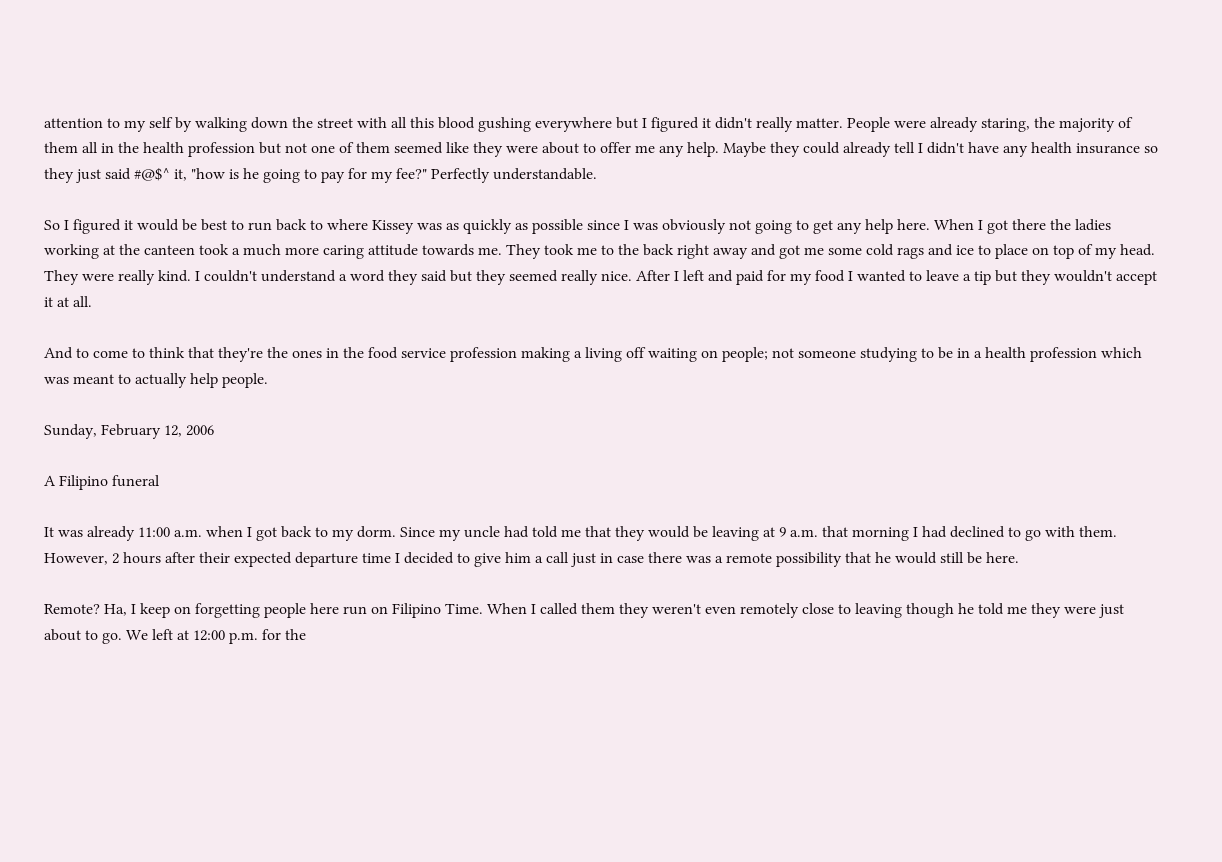attention to my self by walking down the street with all this blood gushing everywhere but I figured it didn't really matter. People were already staring, the majority of them all in the health profession but not one of them seemed like they were about to offer me any help. Maybe they could already tell I didn't have any health insurance so they just said #@$^ it, "how is he going to pay for my fee?" Perfectly understandable.

So I figured it would be best to run back to where Kissey was as quickly as possible since I was obviously not going to get any help here. When I got there the ladies working at the canteen took a much more caring attitude towards me. They took me to the back right away and got me some cold rags and ice to place on top of my head. They were really kind. I couldn't understand a word they said but they seemed really nice. After I left and paid for my food I wanted to leave a tip but they wouldn't accept it at all.

And to come to think that they're the ones in the food service profession making a living off waiting on people; not someone studying to be in a health profession which was meant to actually help people.

Sunday, February 12, 2006

A Filipino funeral

It was already 11:00 a.m. when I got back to my dorm. Since my uncle had told me that they would be leaving at 9 a.m. that morning I had declined to go with them. However, 2 hours after their expected departure time I decided to give him a call just in case there was a remote possibility that he would still be here.

Remote? Ha, I keep on forgetting people here run on Filipino Time. When I called them they weren't even remotely close to leaving though he told me they were just about to go. We left at 12:00 p.m. for the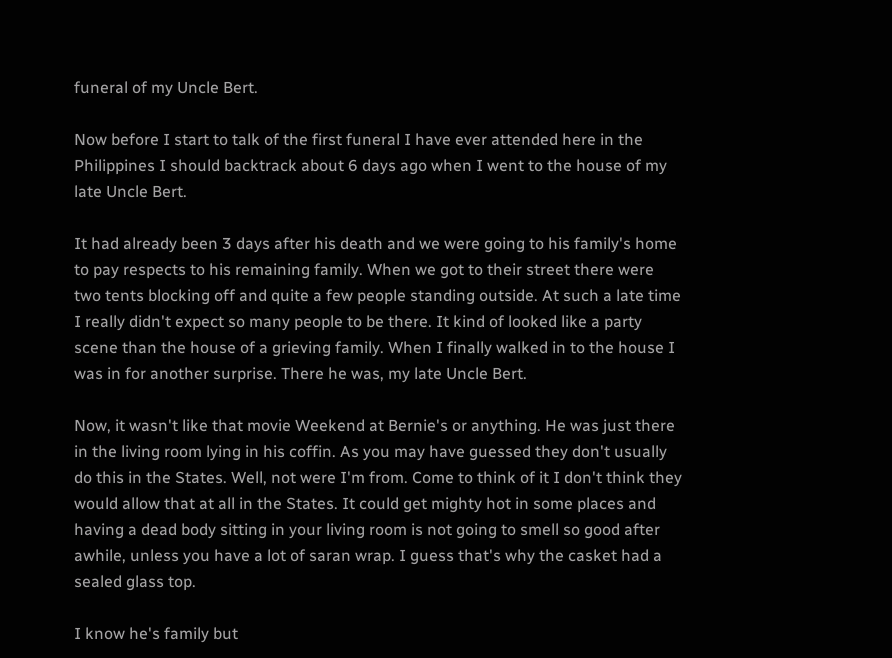funeral of my Uncle Bert.

Now before I start to talk of the first funeral I have ever attended here in the Philippines I should backtrack about 6 days ago when I went to the house of my late Uncle Bert.

It had already been 3 days after his death and we were going to his family's home to pay respects to his remaining family. When we got to their street there were two tents blocking off and quite a few people standing outside. At such a late time I really didn't expect so many people to be there. It kind of looked like a party scene than the house of a grieving family. When I finally walked in to the house I was in for another surprise. There he was, my late Uncle Bert.

Now, it wasn't like that movie Weekend at Bernie's or anything. He was just there in the living room lying in his coffin. As you may have guessed they don't usually do this in the States. Well, not were I'm from. Come to think of it I don't think they would allow that at all in the States. It could get mighty hot in some places and having a dead body sitting in your living room is not going to smell so good after awhile, unless you have a lot of saran wrap. I guess that's why the casket had a sealed glass top.

I know he's family but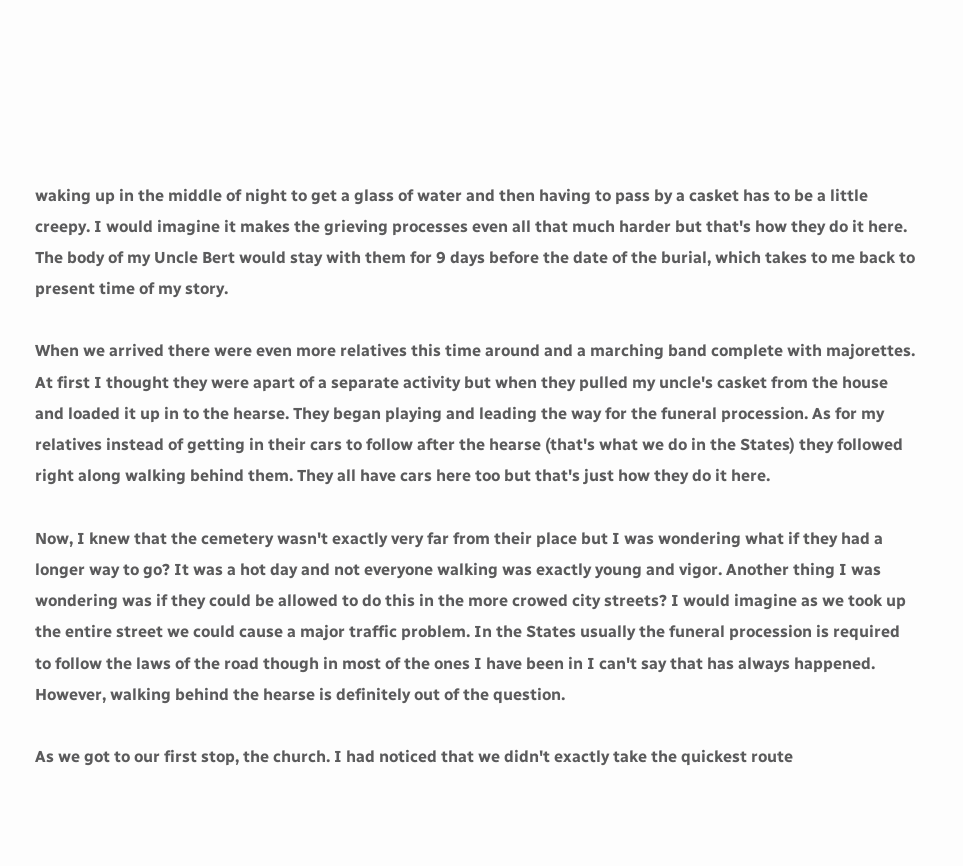waking up in the middle of night to get a glass of water and then having to pass by a casket has to be a little creepy. I would imagine it makes the grieving processes even all that much harder but that's how they do it here. The body of my Uncle Bert would stay with them for 9 days before the date of the burial, which takes to me back to present time of my story.

When we arrived there were even more relatives this time around and a marching band complete with majorettes. At first I thought they were apart of a separate activity but when they pulled my uncle's casket from the house and loaded it up in to the hearse. They began playing and leading the way for the funeral procession. As for my relatives instead of getting in their cars to follow after the hearse (that's what we do in the States) they followed right along walking behind them. They all have cars here too but that's just how they do it here.

Now, I knew that the cemetery wasn't exactly very far from their place but I was wondering what if they had a longer way to go? It was a hot day and not everyone walking was exactly young and vigor. Another thing I was wondering was if they could be allowed to do this in the more crowed city streets? I would imagine as we took up the entire street we could cause a major traffic problem. In the States usually the funeral procession is required to follow the laws of the road though in most of the ones I have been in I can't say that has always happened. However, walking behind the hearse is definitely out of the question.

As we got to our first stop, the church. I had noticed that we didn't exactly take the quickest route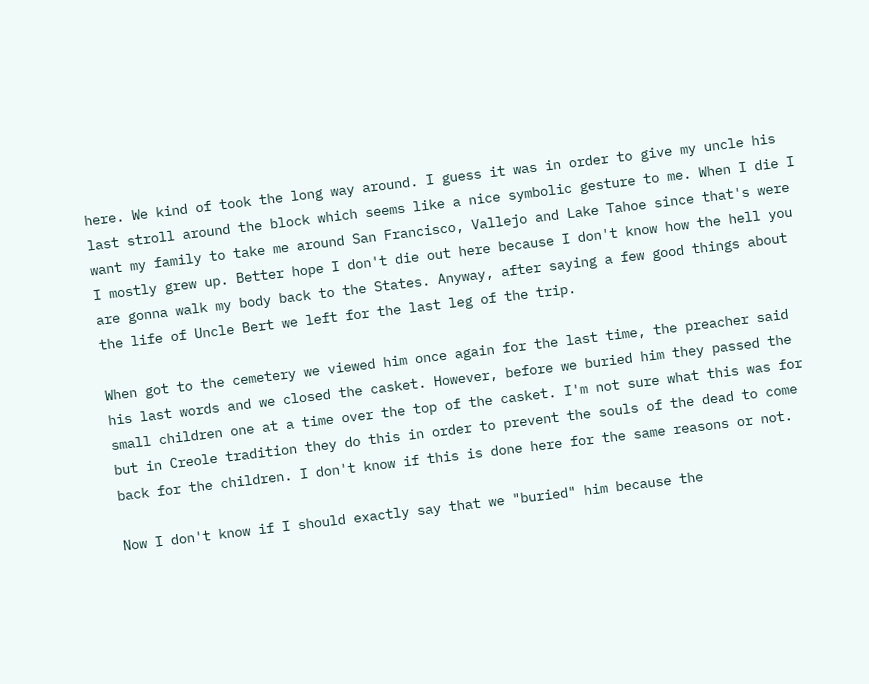here. We kind of took the long way around. I guess it was in order to give my uncle his last stroll around the block which seems like a nice symbolic gesture to me. When I die I want my family to take me around San Francisco, Vallejo and Lake Tahoe since that's were I mostly grew up. Better hope I don't die out here because I don't know how the hell you are gonna walk my body back to the States. Anyway, after saying a few good things about the life of Uncle Bert we left for the last leg of the trip.

When got to the cemetery we viewed him once again for the last time, the preacher said his last words and we closed the casket. However, before we buried him they passed the small children one at a time over the top of the casket. I'm not sure what this was for but in Creole tradition they do this in order to prevent the souls of the dead to come back for the children. I don't know if this is done here for the same reasons or not.

Now I don't know if I should exactly say that we "buried" him because the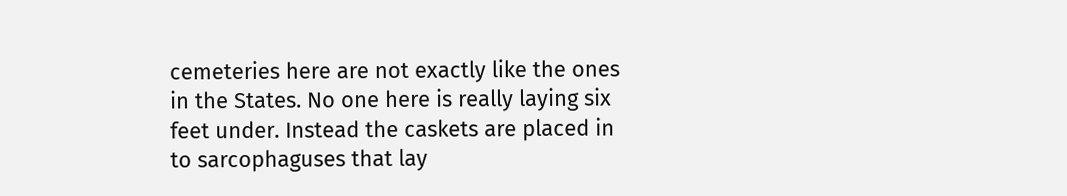cemeteries here are not exactly like the ones in the States. No one here is really laying six feet under. Instead the caskets are placed in to sarcophaguses that lay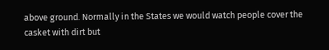above ground. Normally in the States we would watch people cover the casket with dirt but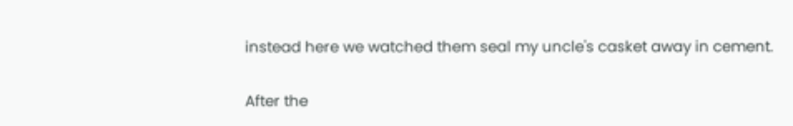instead here we watched them seal my uncle's casket away in cement.

After the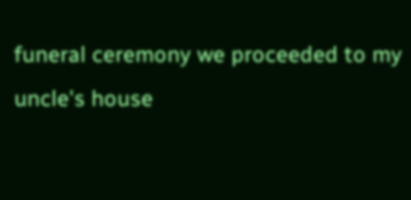funeral ceremony we proceeded to my uncle's house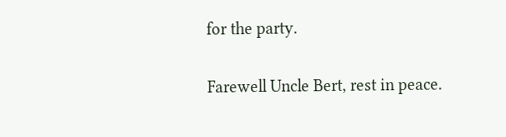for the party.

Farewell Uncle Bert, rest in peace.